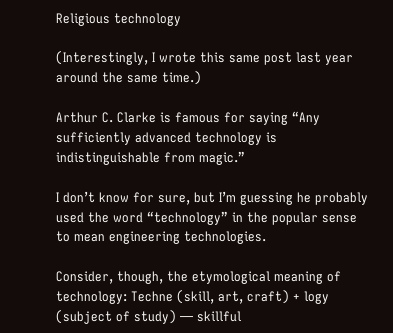Religious technology

(Interestingly, I wrote this same post last year around the same time.)

Arthur C. Clarke is famous for saying “Any sufficiently advanced technology is indistinguishable from magic.”

I don’t know for sure, but I’m guessing he probably used the word “technology” in the popular sense to mean engineering technologies.

Consider, though, the etymological meaning of technology: Techne (skill, art, craft) + logy (subject of study) — skillful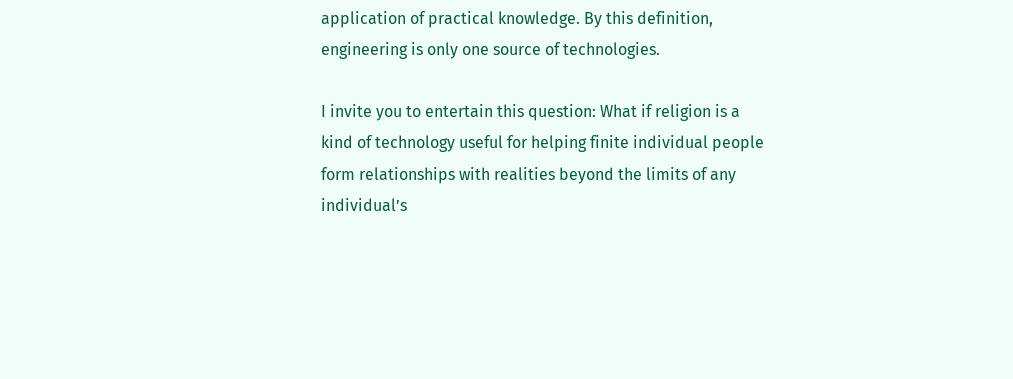application of practical knowledge. By this definition, engineering is only one source of technologies.

I invite you to entertain this question: What if religion is a kind of technology useful for helping finite individual people form relationships with realities beyond the limits of any individual’s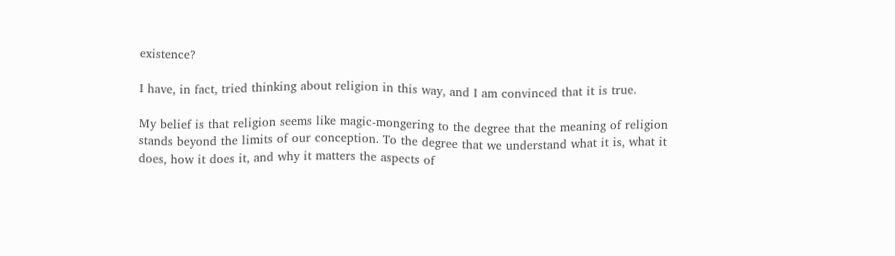existence?

I have, in fact, tried thinking about religion in this way, and I am convinced that it is true.

My belief is that religion seems like magic-mongering to the degree that the meaning of religion stands beyond the limits of our conception. To the degree that we understand what it is, what it does, how it does it, and why it matters the aspects of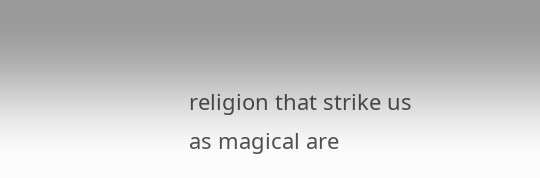religion that strike us as magical are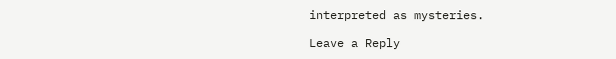interpreted as mysteries.

Leave a Reply